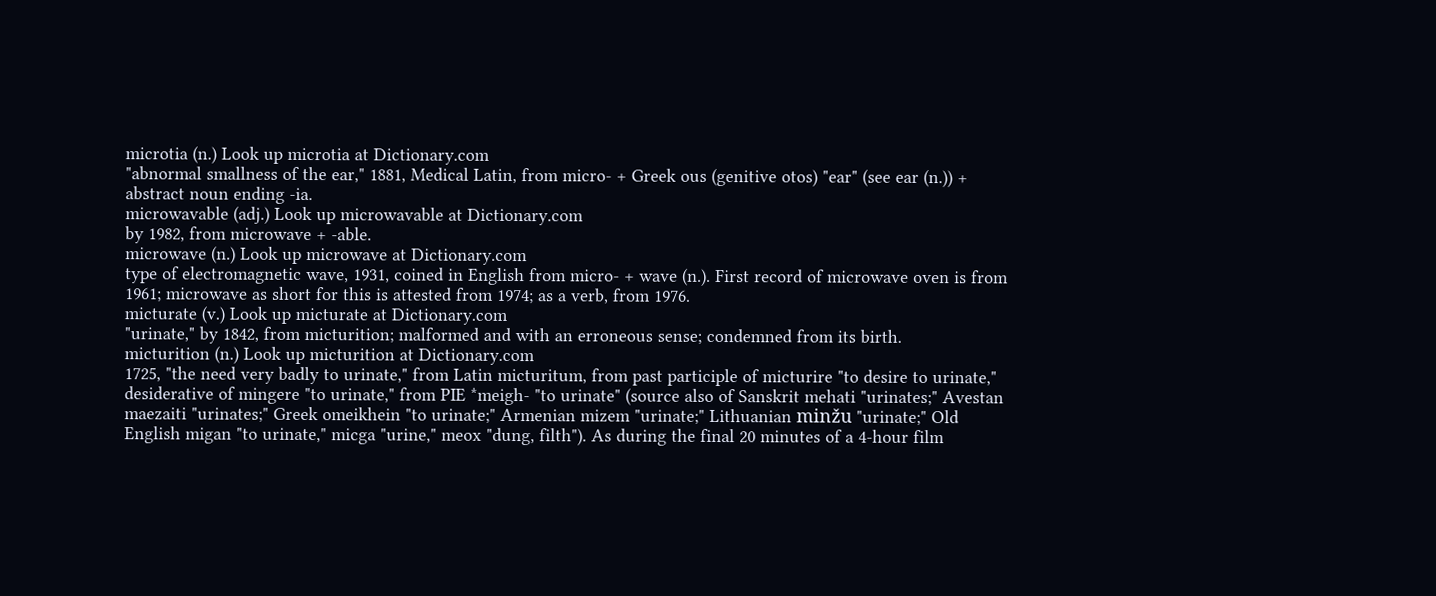microtia (n.) Look up microtia at Dictionary.com
"abnormal smallness of the ear," 1881, Medical Latin, from micro- + Greek ous (genitive otos) "ear" (see ear (n.)) + abstract noun ending -ia.
microwavable (adj.) Look up microwavable at Dictionary.com
by 1982, from microwave + -able.
microwave (n.) Look up microwave at Dictionary.com
type of electromagnetic wave, 1931, coined in English from micro- + wave (n.). First record of microwave oven is from 1961; microwave as short for this is attested from 1974; as a verb, from 1976.
micturate (v.) Look up micturate at Dictionary.com
"urinate," by 1842, from micturition; malformed and with an erroneous sense; condemned from its birth.
micturition (n.) Look up micturition at Dictionary.com
1725, "the need very badly to urinate," from Latin micturitum, from past participle of micturire "to desire to urinate," desiderative of mingere "to urinate," from PIE *meigh- "to urinate" (source also of Sanskrit mehati "urinates;" Avestan maezaiti "urinates;" Greek omeikhein "to urinate;" Armenian mizem "urinate;" Lithuanian minžu "urinate;" Old English migan "to urinate," micga "urine," meox "dung, filth"). As during the final 20 minutes of a 4-hour film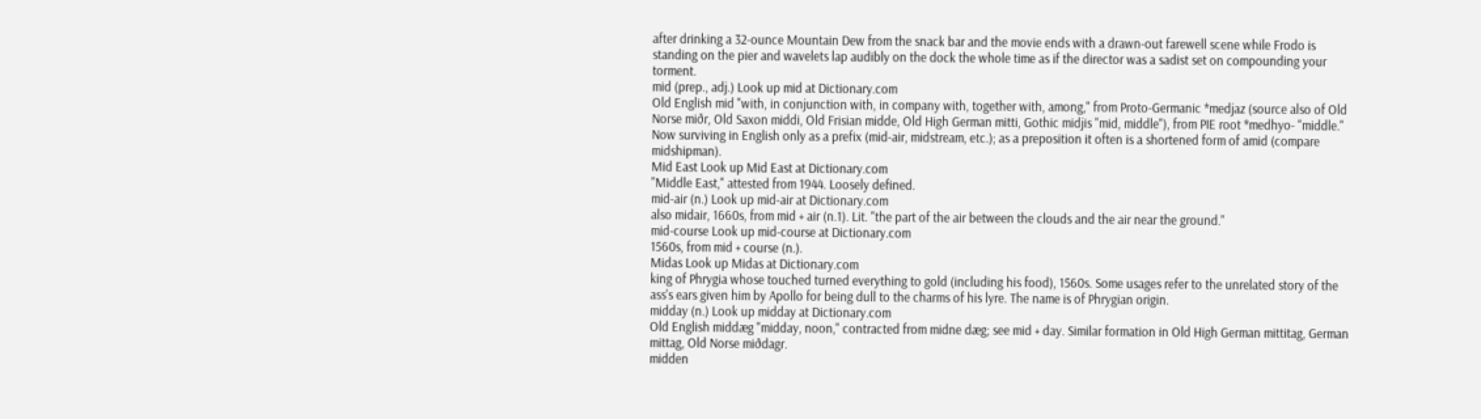after drinking a 32-ounce Mountain Dew from the snack bar and the movie ends with a drawn-out farewell scene while Frodo is standing on the pier and wavelets lap audibly on the dock the whole time as if the director was a sadist set on compounding your torment.
mid (prep., adj.) Look up mid at Dictionary.com
Old English mid "with, in conjunction with, in company with, together with, among," from Proto-Germanic *medjaz (source also of Old Norse miðr, Old Saxon middi, Old Frisian midde, Old High German mitti, Gothic midjis "mid, middle"), from PIE root *medhyo- "middle." Now surviving in English only as a prefix (mid-air, midstream, etc.); as a preposition it often is a shortened form of amid (compare midshipman).
Mid East Look up Mid East at Dictionary.com
"Middle East," attested from 1944. Loosely defined.
mid-air (n.) Look up mid-air at Dictionary.com
also midair, 1660s, from mid + air (n.1). Lit. "the part of the air between the clouds and the air near the ground."
mid-course Look up mid-course at Dictionary.com
1560s, from mid + course (n.).
Midas Look up Midas at Dictionary.com
king of Phrygia whose touched turned everything to gold (including his food), 1560s. Some usages refer to the unrelated story of the ass's ears given him by Apollo for being dull to the charms of his lyre. The name is of Phrygian origin.
midday (n.) Look up midday at Dictionary.com
Old English middæg "midday, noon," contracted from midne dæg; see mid + day. Similar formation in Old High German mittitag, German mittag, Old Norse miðdagr.
midden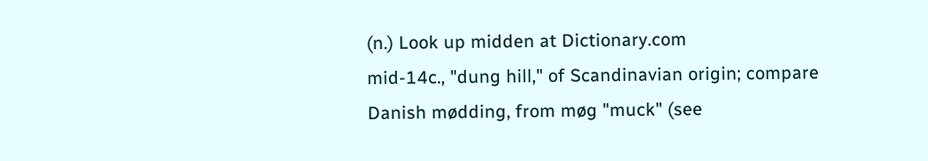(n.) Look up midden at Dictionary.com
mid-14c., "dung hill," of Scandinavian origin; compare Danish mødding, from møg "muck" (see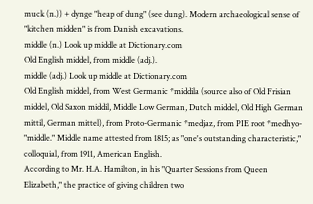muck (n.)) + dynge "heap of dung" (see dung). Modern archaeological sense of "kitchen midden" is from Danish excavations.
middle (n.) Look up middle at Dictionary.com
Old English middel, from middle (adj.).
middle (adj.) Look up middle at Dictionary.com
Old English middel, from West Germanic *middila (source also of Old Frisian middel, Old Saxon middil, Middle Low German, Dutch middel, Old High German mittil, German mittel), from Proto-Germanic *medjaz, from PIE root *medhyo- "middle." Middle name attested from 1815; as "one's outstanding characteristic," colloquial, from 1911, American English.
According to Mr. H.A. Hamilton, in his "Quarter Sessions from Queen Elizabeth," the practice of giving children two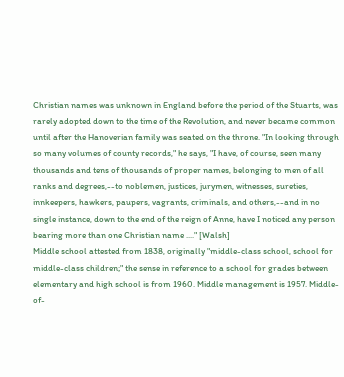Christian names was unknown in England before the period of the Stuarts, was rarely adopted down to the time of the Revolution, and never became common until after the Hanoverian family was seated on the throne. "In looking through so many volumes of county records," he says, "I have, of course, seen many thousands and tens of thousands of proper names, belonging to men of all ranks and degrees,--to noblemen, justices, jurymen, witnesses, sureties, innkeepers, hawkers, paupers, vagrants, criminals, and others,--and in no single instance, down to the end of the reign of Anne, have I noticed any person bearing more than one Christian name ...." [Walsh]
Middle school attested from 1838, originally "middle-class school, school for middle-class children;" the sense in reference to a school for grades between elementary and high school is from 1960. Middle management is 1957. Middle-of-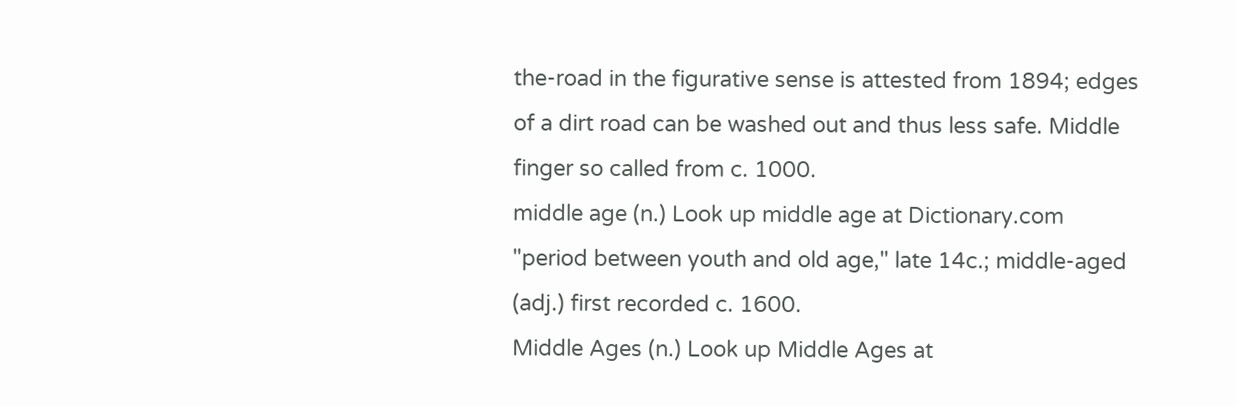the-road in the figurative sense is attested from 1894; edges of a dirt road can be washed out and thus less safe. Middle finger so called from c. 1000.
middle age (n.) Look up middle age at Dictionary.com
"period between youth and old age," late 14c.; middle-aged (adj.) first recorded c. 1600.
Middle Ages (n.) Look up Middle Ages at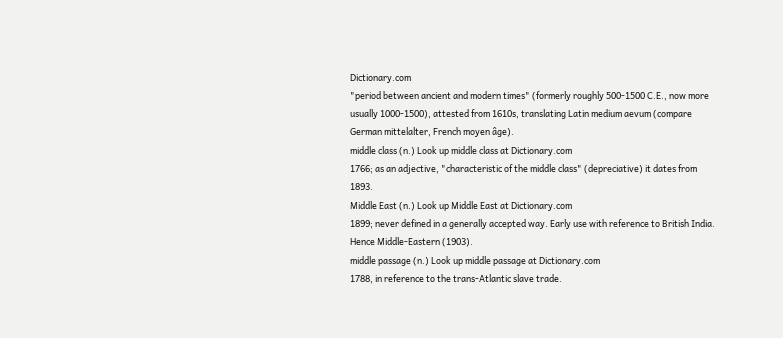Dictionary.com
"period between ancient and modern times" (formerly roughly 500-1500 C.E., now more usually 1000-1500), attested from 1610s, translating Latin medium aevum (compare German mittelalter, French moyen âge).
middle class (n.) Look up middle class at Dictionary.com
1766; as an adjective, "characteristic of the middle class" (depreciative) it dates from 1893.
Middle East (n.) Look up Middle East at Dictionary.com
1899; never defined in a generally accepted way. Early use with reference to British India. Hence Middle-Eastern (1903).
middle passage (n.) Look up middle passage at Dictionary.com
1788, in reference to the trans-Atlantic slave trade.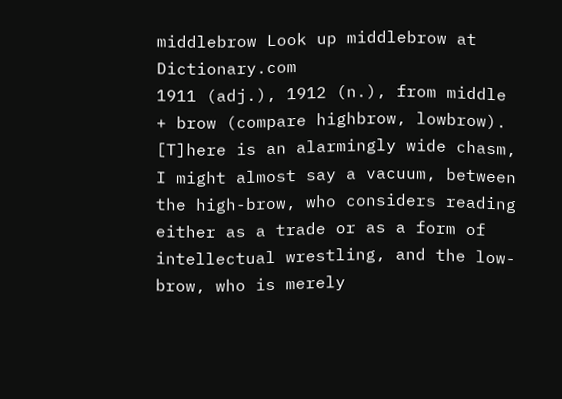middlebrow Look up middlebrow at Dictionary.com
1911 (adj.), 1912 (n.), from middle + brow (compare highbrow, lowbrow).
[T]here is an alarmingly wide chasm, I might almost say a vacuum, between the high-brow, who considers reading either as a trade or as a form of intellectual wrestling, and the low-brow, who is merely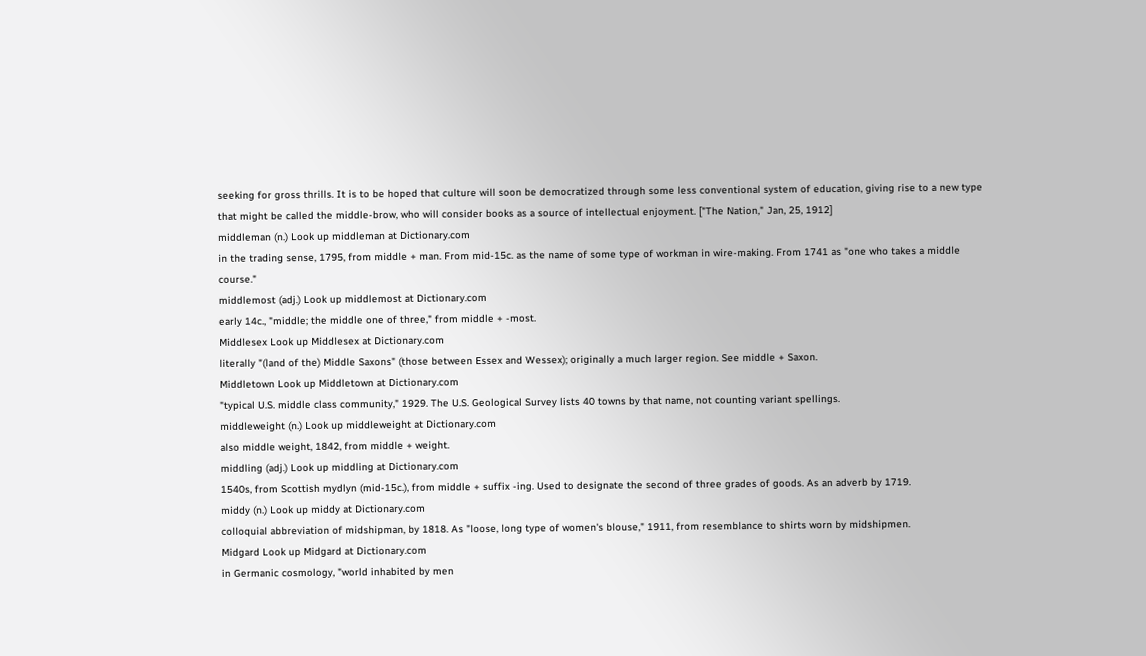seeking for gross thrills. It is to be hoped that culture will soon be democratized through some less conventional system of education, giving rise to a new type that might be called the middle-brow, who will consider books as a source of intellectual enjoyment. ["The Nation," Jan, 25, 1912]
middleman (n.) Look up middleman at Dictionary.com
in the trading sense, 1795, from middle + man. From mid-15c. as the name of some type of workman in wire-making. From 1741 as "one who takes a middle course."
middlemost (adj.) Look up middlemost at Dictionary.com
early 14c., "middle; the middle one of three," from middle + -most.
Middlesex Look up Middlesex at Dictionary.com
literally "(land of the) Middle Saxons" (those between Essex and Wessex); originally a much larger region. See middle + Saxon.
Middletown Look up Middletown at Dictionary.com
"typical U.S. middle class community," 1929. The U.S. Geological Survey lists 40 towns by that name, not counting variant spellings.
middleweight (n.) Look up middleweight at Dictionary.com
also middle weight, 1842, from middle + weight.
middling (adj.) Look up middling at Dictionary.com
1540s, from Scottish mydlyn (mid-15c.), from middle + suffix -ing. Used to designate the second of three grades of goods. As an adverb by 1719.
middy (n.) Look up middy at Dictionary.com
colloquial abbreviation of midshipman, by 1818. As "loose, long type of women's blouse," 1911, from resemblance to shirts worn by midshipmen.
Midgard Look up Midgard at Dictionary.com
in Germanic cosmology, "world inhabited by men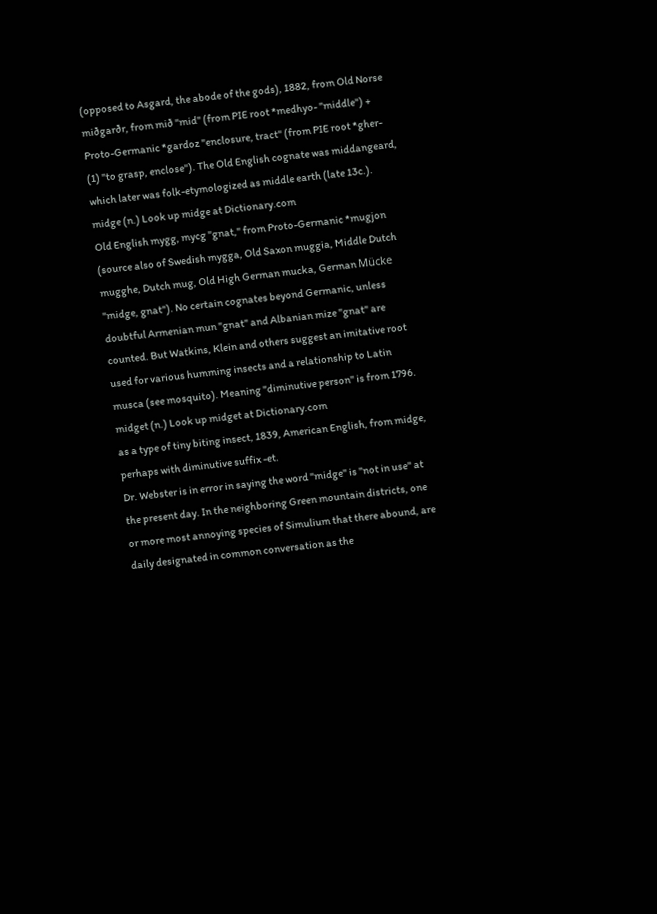(opposed to Asgard, the abode of the gods), 1882, from Old Norse miðgarðr, from mið "mid" (from PIE root *medhyo- "middle") + Proto-Germanic *gardoz "enclosure, tract" (from PIE root *gher- (1) "to grasp, enclose"). The Old English cognate was middangeard, which later was folk-etymologized as middle earth (late 13c.).
midge (n.) Look up midge at Dictionary.com
Old English mygg, mycg "gnat," from Proto-Germanic *mugjon (source also of Swedish mygga, Old Saxon muggia, Middle Dutch mugghe, Dutch mug, Old High German mucka, German Mücke "midge, gnat"). No certain cognates beyond Germanic, unless doubtful Armenian mun "gnat" and Albanian mize "gnat" are counted. But Watkins, Klein and others suggest an imitative root used for various humming insects and a relationship to Latin musca (see mosquito). Meaning "diminutive person" is from 1796.
midget (n.) Look up midget at Dictionary.com
as a type of tiny biting insect, 1839, American English, from midge, perhaps with diminutive suffix -et.
Dr. Webster is in error in saying the word "midge" is "not in use" at the present day. In the neighboring Green mountain districts, one or more most annoying species of Simulium that there abound, are daily designated in common conversation as the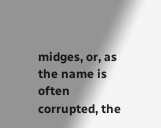midges, or, as the name is often corrupted, the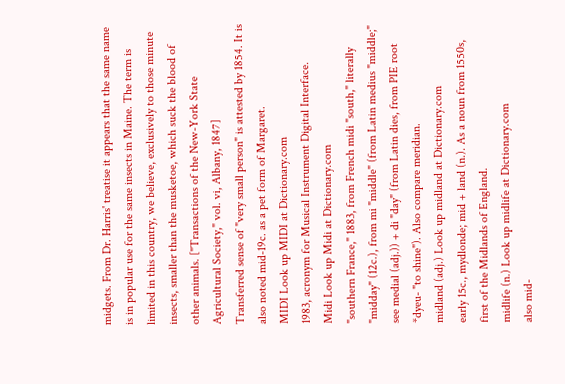midgets. From Dr. Harris' treatise it appears that the same name is in popular use for the same insects in Maine. The term is limited in this country, we believe, exclusively to those minute insects, smaller than the musketoe, which suck the blood of other animals. ["Transactions of the New-York State Agricultural Society," vol. vi, Albany, 1847]
Transferred sense of "very small person" is attested by 1854. It is also noted mid-19c. as a pet form of Margaret.
MIDI Look up MIDI at Dictionary.com
1983, acronym for Musical Instrument Digital Interface.
Midi Look up Midi at Dictionary.com
"southern France," 1883, from French midi "south," literally "midday" (12c.), from mi "middle" (from Latin medius "middle;" see medial (adj.)) + di "day" (from Latin dies, from PIE root *dyeu- "to shine"). Also compare meridian.
midland (adj.) Look up midland at Dictionary.com
early 15c., mydlonde; mid + land (n.). As a noun from 1550s, first of the Midlands of England.
midlife (n.) Look up midlife at Dictionary.com
also mid-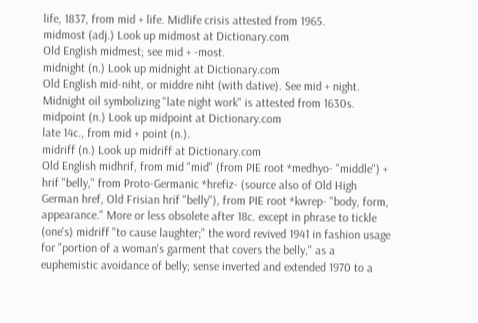life, 1837, from mid + life. Midlife crisis attested from 1965.
midmost (adj.) Look up midmost at Dictionary.com
Old English midmest; see mid + -most.
midnight (n.) Look up midnight at Dictionary.com
Old English mid-niht, or middre niht (with dative). See mid + night. Midnight oil symbolizing "late night work" is attested from 1630s.
midpoint (n.) Look up midpoint at Dictionary.com
late 14c., from mid + point (n.).
midriff (n.) Look up midriff at Dictionary.com
Old English midhrif, from mid "mid" (from PIE root *medhyo- "middle") + hrif "belly," from Proto-Germanic *hrefiz- (source also of Old High German href, Old Frisian hrif "belly"), from PIE root *kwrep- "body, form, appearance." More or less obsolete after 18c. except in phrase to tickle (one's) midriff "to cause laughter;" the word revived 1941 in fashion usage for "portion of a woman's garment that covers the belly," as a euphemistic avoidance of belly; sense inverted and extended 1970 to a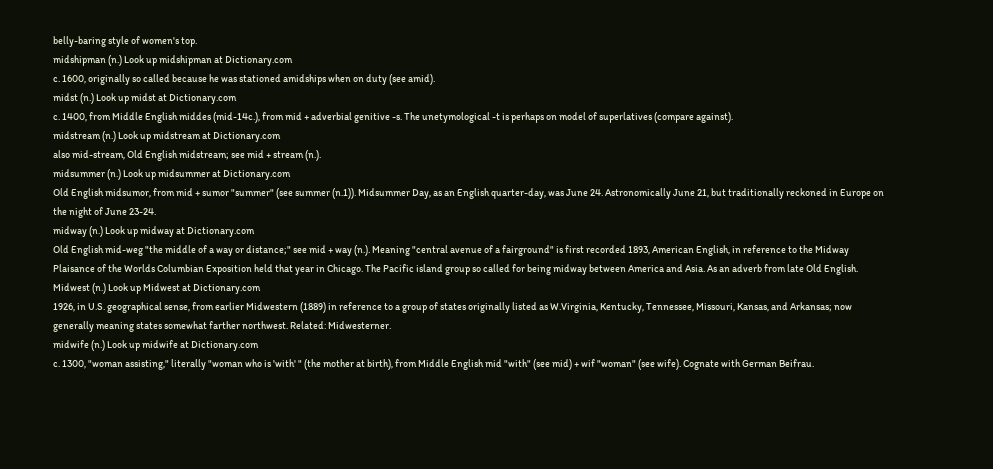belly-baring style of women's top.
midshipman (n.) Look up midshipman at Dictionary.com
c. 1600, originally so called because he was stationed amidships when on duty (see amid).
midst (n.) Look up midst at Dictionary.com
c. 1400, from Middle English middes (mid-14c.), from mid + adverbial genitive -s. The unetymological -t is perhaps on model of superlatives (compare against).
midstream (n.) Look up midstream at Dictionary.com
also mid-stream, Old English midstream; see mid + stream (n.).
midsummer (n.) Look up midsummer at Dictionary.com
Old English midsumor, from mid + sumor "summer" (see summer (n.1)). Midsummer Day, as an English quarter-day, was June 24. Astronomically June 21, but traditionally reckoned in Europe on the night of June 23-24.
midway (n.) Look up midway at Dictionary.com
Old English mid-weg "the middle of a way or distance;" see mid + way (n.). Meaning "central avenue of a fairground" is first recorded 1893, American English, in reference to the Midway Plaisance of the Worlds Columbian Exposition held that year in Chicago. The Pacific island group so called for being midway between America and Asia. As an adverb from late Old English.
Midwest (n.) Look up Midwest at Dictionary.com
1926, in U.S. geographical sense, from earlier Midwestern (1889) in reference to a group of states originally listed as W.Virginia, Kentucky, Tennessee, Missouri, Kansas, and Arkansas; now generally meaning states somewhat farther northwest. Related: Midwesterner.
midwife (n.) Look up midwife at Dictionary.com
c. 1300, "woman assisting," literally "woman who is 'with' " (the mother at birth), from Middle English mid "with" (see mid) + wif "woman" (see wife). Cognate with German Beifrau.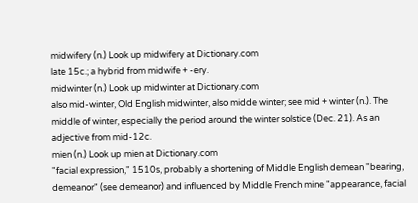midwifery (n.) Look up midwifery at Dictionary.com
late 15c.; a hybrid from midwife + -ery.
midwinter (n.) Look up midwinter at Dictionary.com
also mid-winter, Old English midwinter, also midde winter; see mid + winter (n.). The middle of winter, especially the period around the winter solstice (Dec. 21). As an adjective from mid-12c.
mien (n.) Look up mien at Dictionary.com
"facial expression," 1510s, probably a shortening of Middle English demean "bearing, demeanor" (see demeanor) and influenced by Middle French mine "appearance, facial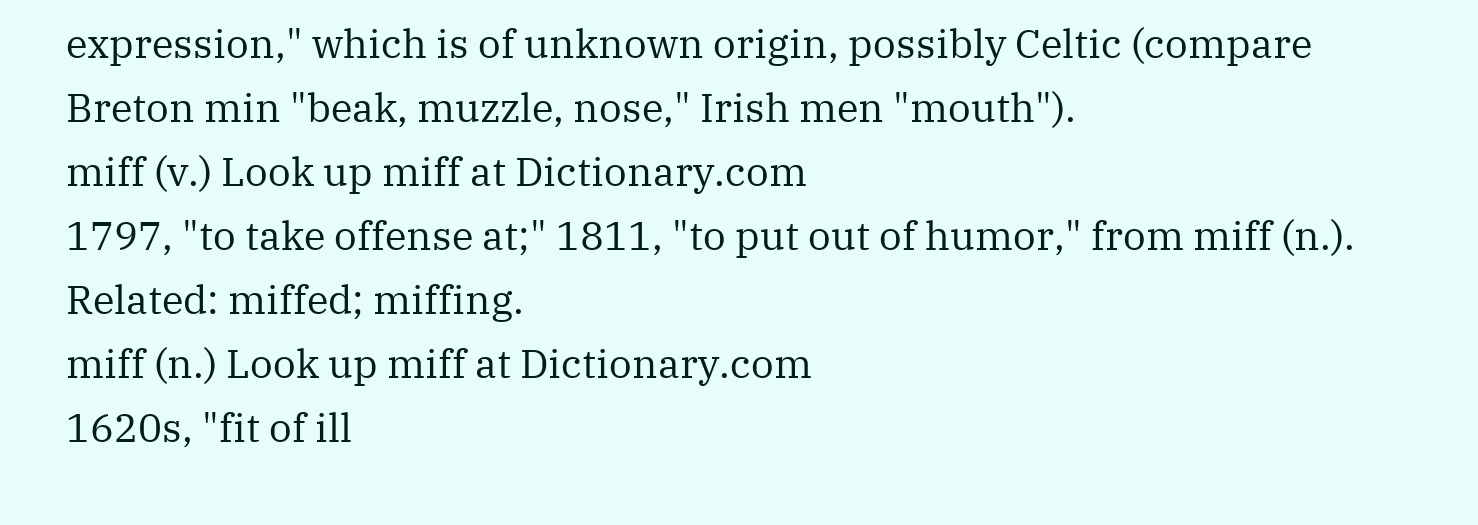expression," which is of unknown origin, possibly Celtic (compare Breton min "beak, muzzle, nose," Irish men "mouth").
miff (v.) Look up miff at Dictionary.com
1797, "to take offense at;" 1811, "to put out of humor," from miff (n.). Related: miffed; miffing.
miff (n.) Look up miff at Dictionary.com
1620s, "fit of ill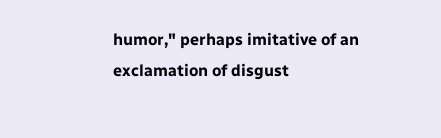humor," perhaps imitative of an exclamation of disgust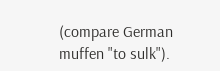(compare German muffen "to sulk").